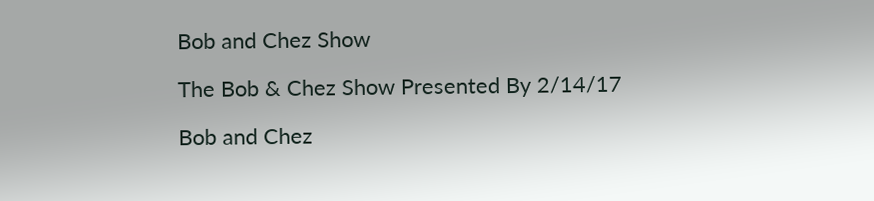Bob and Chez Show

The Bob & Chez Show Presented By 2/14/17

Bob and Chez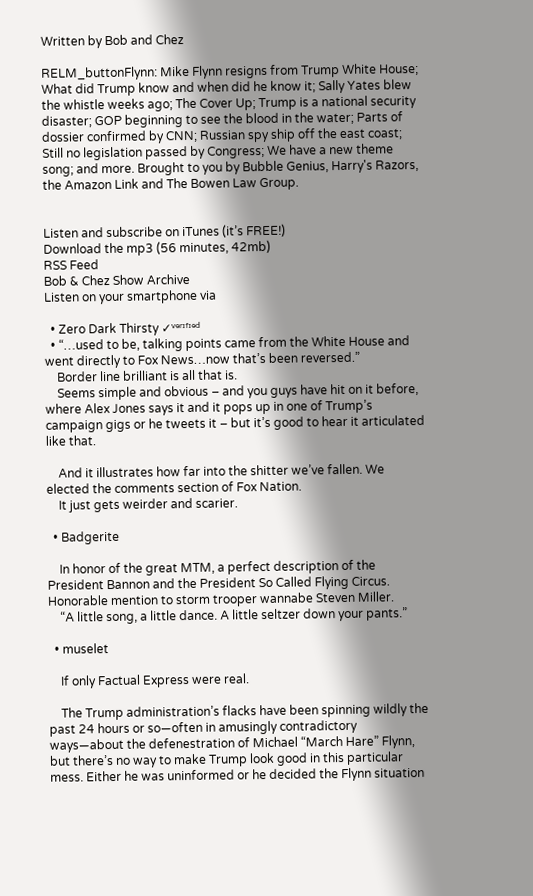Written by Bob and Chez

RELM_buttonFlynn: Mike Flynn resigns from Trump White House; What did Trump know and when did he know it; Sally Yates blew the whistle weeks ago; The Cover Up; Trump is a national security disaster; GOP beginning to see the blood in the water; Parts of dossier confirmed by CNN; Russian spy ship off the east coast; Still no legislation passed by Congress; We have a new theme song; and more. Brought to you by Bubble Genius, Harry's Razors, the Amazon Link and The Bowen Law Group.


Listen and subscribe on iTunes (it’s FREE!)
Download the mp3 (56 minutes, 42mb)
RSS Feed
Bob & Chez Show Archive
Listen on your smartphone via

  • Zero Dark Thirsty ✓ᵛᵉʳᶦᶠᶦᵉᵈ
  • “…used to be, talking points came from the White House and went directly to Fox News…now that’s been reversed.”
    Border line brilliant is all that is.
    Seems simple and obvious – and you guys have hit on it before, where Alex Jones says it and it pops up in one of Trump’s campaign gigs or he tweets it – but it’s good to hear it articulated like that.

    And it illustrates how far into the shitter we’ve fallen. We elected the comments section of Fox Nation.
    It just gets weirder and scarier.

  • Badgerite

    In honor of the great MTM, a perfect description of the President Bannon and the President So Called Flying Circus. Honorable mention to storm trooper wannabe Steven Miller.
    “A little song, a little dance. A little seltzer down your pants.”

  • muselet

    If only Factual Express were real.

    The Trump administration’s flacks have been spinning wildly the past 24 hours or so—often in amusingly contradictory ways—about the defenestration of Michael “March Hare” Flynn, but there’s no way to make Trump look good in this particular mess. Either he was uninformed or he decided the Flynn situation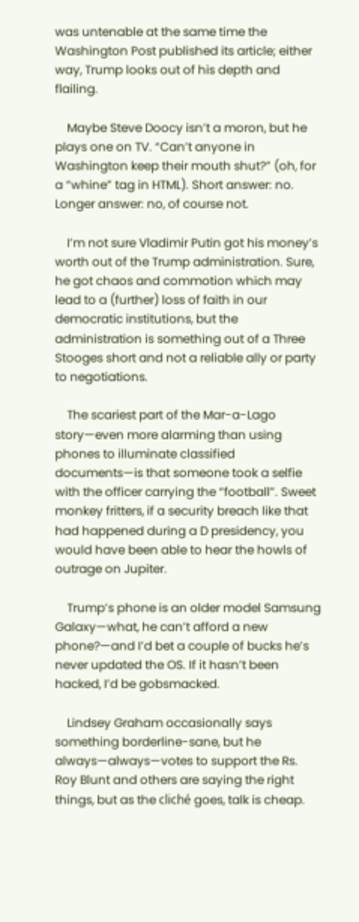was untenable at the same time the Washington Post published its article; either way, Trump looks out of his depth and flailing.

    Maybe Steve Doocy isn’t a moron, but he plays one on TV. “Can’t anyone in Washington keep their mouth shut?” (oh, for a “whine” tag in HTML). Short answer: no. Longer answer: no, of course not.

    I’m not sure Vladimir Putin got his money’s worth out of the Trump administration. Sure, he got chaos and commotion which may lead to a (further) loss of faith in our democratic institutions, but the administration is something out of a Three Stooges short and not a reliable ally or party to negotiations.

    The scariest part of the Mar-a-Lago story—even more alarming than using phones to illuminate classified documents—is that someone took a selfie with the officer carrying the “football”. Sweet monkey fritters, if a security breach like that had happened during a D presidency, you would have been able to hear the howls of outrage on Jupiter.

    Trump’s phone is an older model Samsung Galaxy—what, he can’t afford a new phone?—and I’d bet a couple of bucks he’s never updated the OS. If it hasn’t been hacked, I’d be gobsmacked.

    Lindsey Graham occasionally says something borderline-sane, but he always—always—votes to support the Rs. Roy Blunt and others are saying the right things, but as the cliché goes, talk is cheap.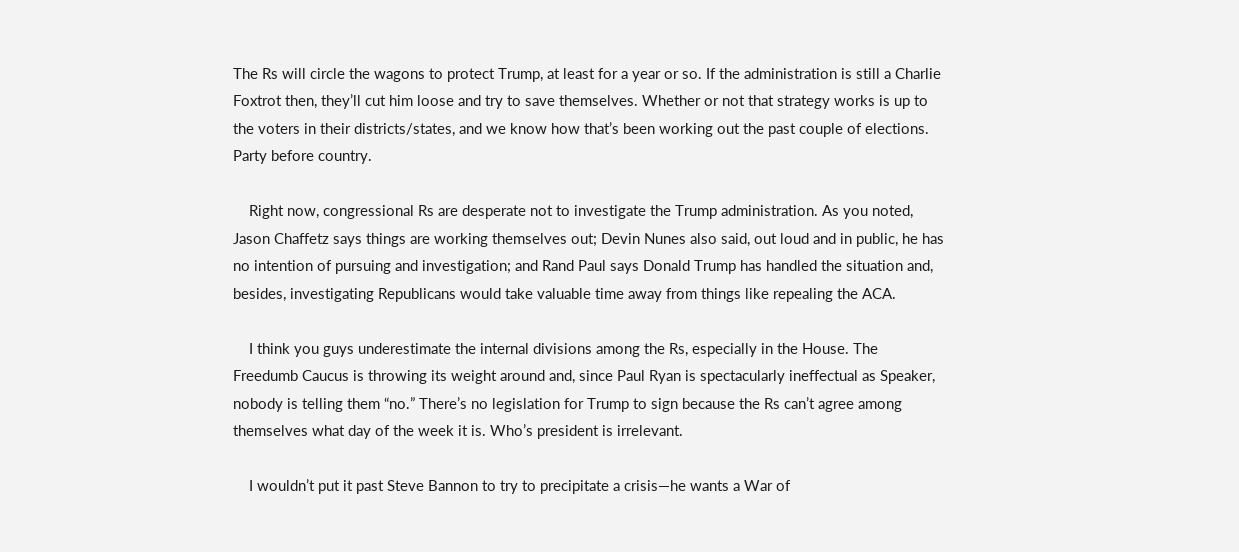The Rs will circle the wagons to protect Trump, at least for a year or so. If the administration is still a Charlie Foxtrot then, they’ll cut him loose and try to save themselves. Whether or not that strategy works is up to the voters in their districts/states, and we know how that’s been working out the past couple of elections. Party before country.

    Right now, congressional Rs are desperate not to investigate the Trump administration. As you noted, Jason Chaffetz says things are working themselves out; Devin Nunes also said, out loud and in public, he has no intention of pursuing and investigation; and Rand Paul says Donald Trump has handled the situation and, besides, investigating Republicans would take valuable time away from things like repealing the ACA.

    I think you guys underestimate the internal divisions among the Rs, especially in the House. The Freedumb Caucus is throwing its weight around and, since Paul Ryan is spectacularly ineffectual as Speaker, nobody is telling them “no.” There’s no legislation for Trump to sign because the Rs can’t agree among themselves what day of the week it is. Who’s president is irrelevant.

    I wouldn’t put it past Steve Bannon to try to precipitate a crisis—he wants a War of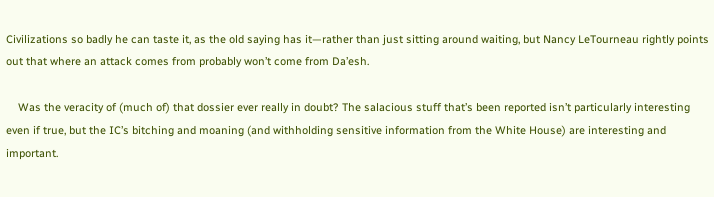Civilizations so badly he can taste it, as the old saying has it—rather than just sitting around waiting, but Nancy LeTourneau rightly points out that where an attack comes from probably won’t come from Da’esh.

    Was the veracity of (much of) that dossier ever really in doubt? The salacious stuff that’s been reported isn’t particularly interesting even if true, but the IC’s bitching and moaning (and withholding sensitive information from the White House) are interesting and important.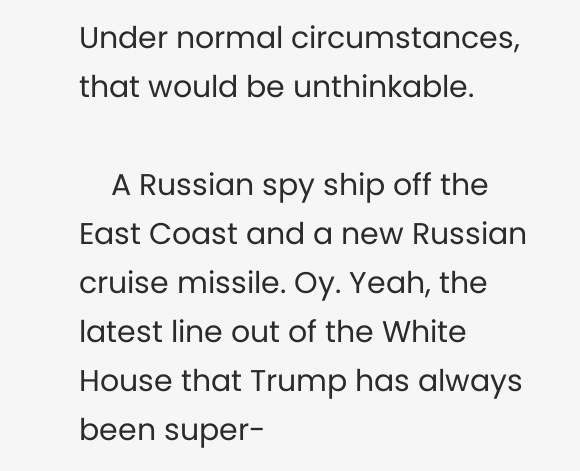Under normal circumstances, that would be unthinkable.

    A Russian spy ship off the East Coast and a new Russian cruise missile. Oy. Yeah, the latest line out of the White House that Trump has always been super-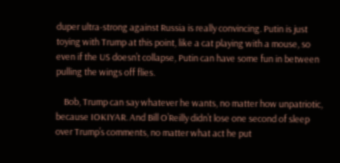duper ultra-strong against Russia is really convincing. Putin is just toying with Trump at this point, like a cat playing with a mouse, so even if the US doesn’t collapse, Putin can have some fun in between pulling the wings off flies.

    Bob, Trump can say whatever he wants, no matter how unpatriotic, because IOKIYAR. And Bill O’Reilly didn’t lose one second of sleep over Trump’s comments, no matter what act he put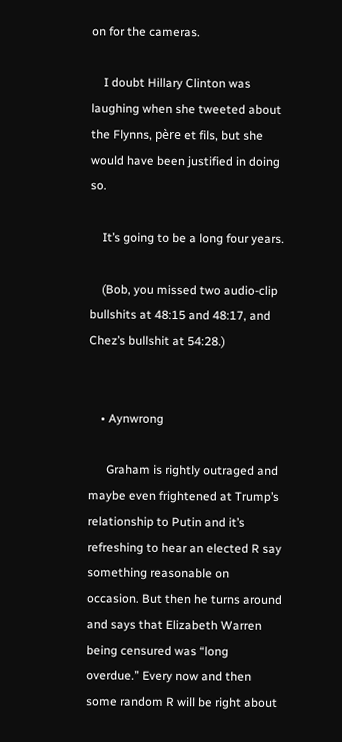on for the cameras.

    I doubt Hillary Clinton was laughing when she tweeted about the Flynns, père et fils, but she would have been justified in doing so.

    It’s going to be a long four years.

    (Bob, you missed two audio-clip bullshits at 48:15 and 48:17, and Chez’s bullshit at 54:28.)


    • Aynwrong

      Graham is rightly outraged and maybe even frightened at Trump’s relationship to Putin and it’s refreshing to hear an elected R say something reasonable on occasion. But then he turns around and says that Elizabeth Warren being censured was “long overdue.” Every now and then some random R will be right about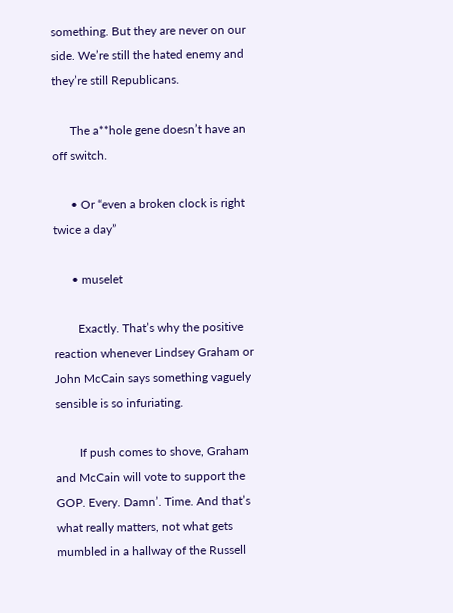something. But they are never on our side. We’re still the hated enemy and they’re still Republicans.

      The a**hole gene doesn’t have an off switch.

      • Or “even a broken clock is right twice a day”

      • muselet

        Exactly. That’s why the positive reaction whenever Lindsey Graham or John McCain says something vaguely sensible is so infuriating.

        If push comes to shove, Graham and McCain will vote to support the GOP. Every. Damn’. Time. And that’s what really matters, not what gets mumbled in a hallway of the Russell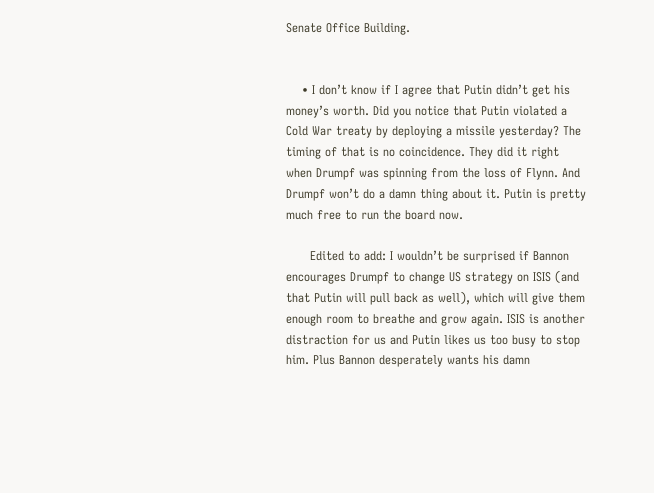Senate Office Building.


    • I don’t know if I agree that Putin didn’t get his money’s worth. Did you notice that Putin violated a Cold War treaty by deploying a missile yesterday? The timing of that is no coincidence. They did it right when Drumpf was spinning from the loss of Flynn. And Drumpf won’t do a damn thing about it. Putin is pretty much free to run the board now.

      Edited to add: I wouldn’t be surprised if Bannon encourages Drumpf to change US strategy on ISIS (and that Putin will pull back as well), which will give them enough room to breathe and grow again. ISIS is another distraction for us and Putin likes us too busy to stop him. Plus Bannon desperately wants his damn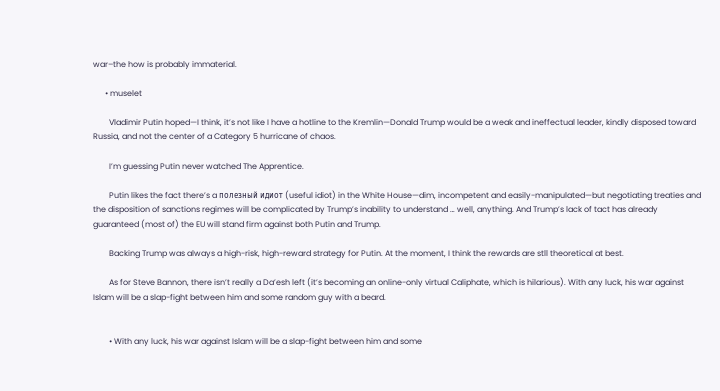war–the how is probably immaterial.

      • muselet

        Vladimir Putin hoped—I think, it’s not like I have a hotline to the Kremlin—Donald Trump would be a weak and ineffectual leader, kindly disposed toward Russia, and not the center of a Category 5 hurricane of chaos.

        I’m guessing Putin never watched The Apprentice.

        Putin likes the fact there’s a полезный идиот (useful idiot) in the White House—dim, incompetent and easily-manipulated—but negotiating treaties and the disposition of sanctions regimes will be complicated by Trump’s inability to understand … well, anything. And Trump’s lack of tact has already guaranteed (most of) the EU will stand firm against both Putin and Trump.

        Backing Trump was always a high-risk, high-reward strategy for Putin. At the moment, I think the rewards are stll theoretical at best.

        As for Steve Bannon, there isn’t really a Da’esh left (it’s becoming an online-only virtual Caliphate, which is hilarious). With any luck, his war against Islam will be a slap-fight between him and some random guy with a beard.


        • With any luck, his war against Islam will be a slap-fight between him and some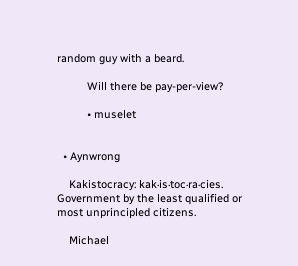random guy with a beard.

          Will there be pay-per-view?

          • muselet


  • Aynwrong

    Kakistocracy: kak·is·toc·ra·cies. Government by the least qualified or most unprincipled citizens.

    Michael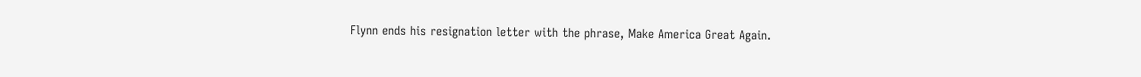Flynn ends his resignation letter with the phrase, Make America Great Again.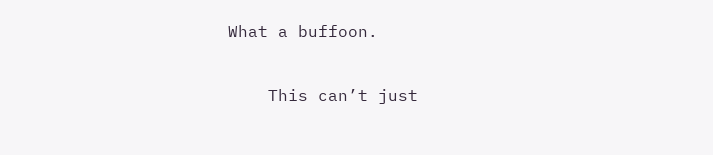What a buffoon.

    This can’t just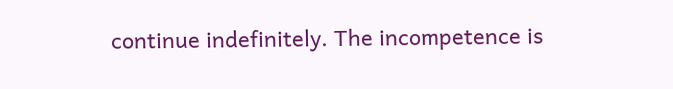continue indefinitely. The incompetence is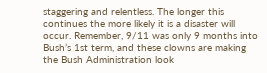staggering and relentless. The longer this continues the more likely it is a disaster will occur. Remember, 9/11 was only 9 months into Bush’s 1st term, and these clowns are making the Bush Administration look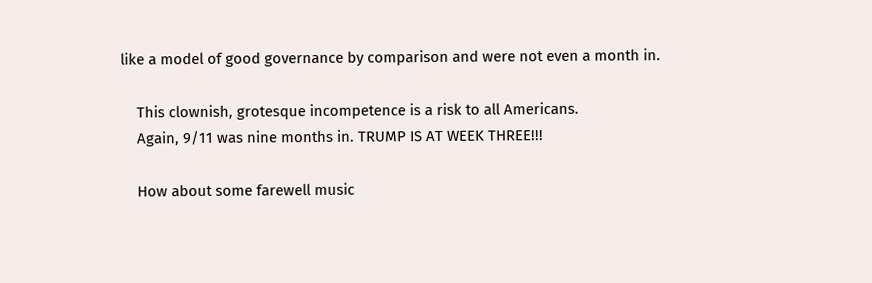like a model of good governance by comparison and were not even a month in.

    This clownish, grotesque incompetence is a risk to all Americans.
    Again, 9/11 was nine months in. TRUMP IS AT WEEK THREE!!!

    How about some farewell music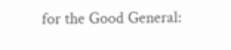for the Good General: